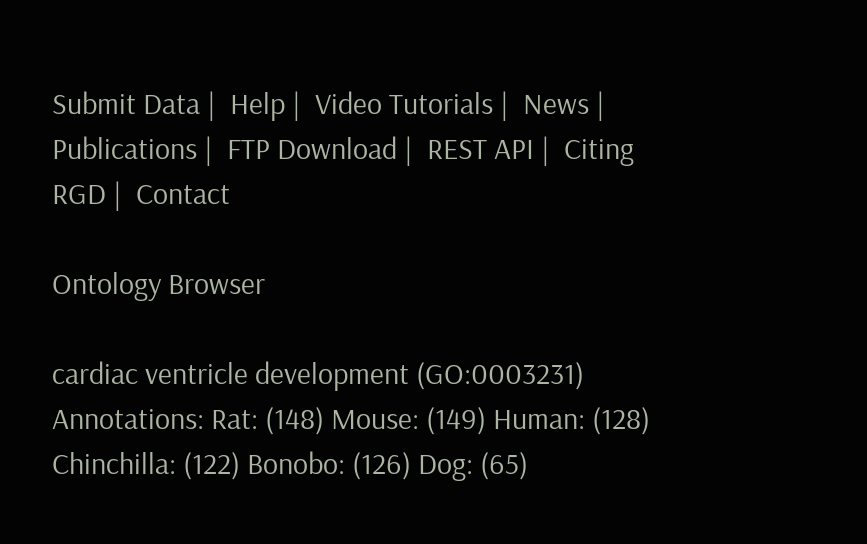Submit Data |  Help |  Video Tutorials |  News |  Publications |  FTP Download |  REST API |  Citing RGD |  Contact

Ontology Browser

cardiac ventricle development (GO:0003231)
Annotations: Rat: (148) Mouse: (149) Human: (128) Chinchilla: (122) Bonobo: (126) Dog: (65)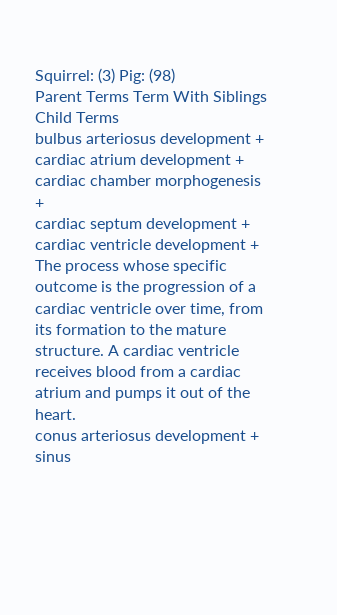Squirrel: (3) Pig: (98)
Parent Terms Term With Siblings Child Terms
bulbus arteriosus development +
cardiac atrium development +
cardiac chamber morphogenesis +
cardiac septum development +
cardiac ventricle development +
The process whose specific outcome is the progression of a cardiac ventricle over time, from its formation to the mature structure. A cardiac ventricle receives blood from a cardiac atrium and pumps it out of the heart.
conus arteriosus development +
sinus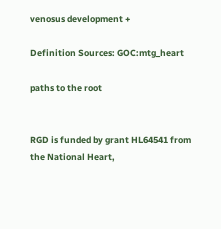venosus development +

Definition Sources: GOC:mtg_heart

paths to the root


RGD is funded by grant HL64541 from the National Heart,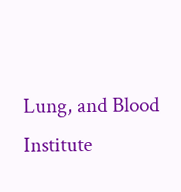Lung, and Blood Institute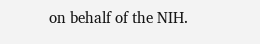on behalf of the NIH.